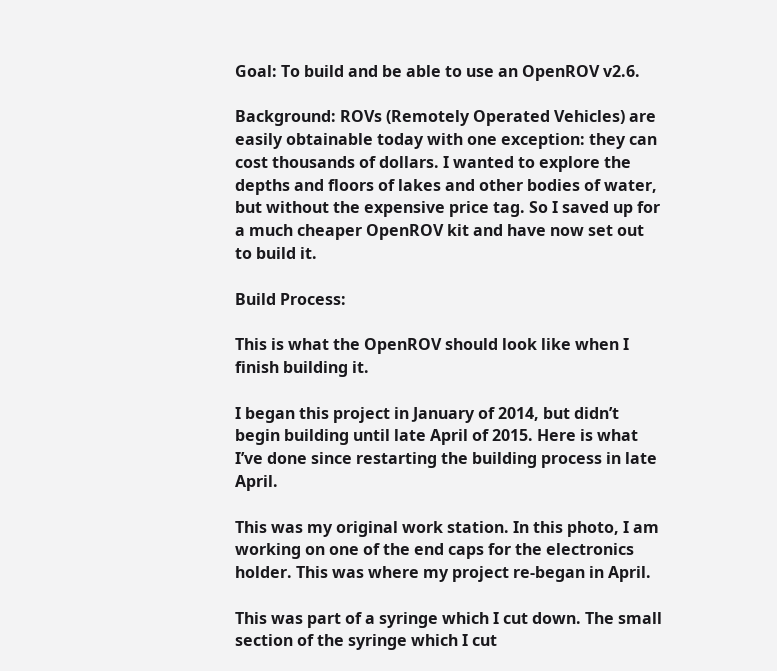Goal: To build and be able to use an OpenROV v2.6.

Background: ROVs (Remotely Operated Vehicles) are easily obtainable today with one exception: they can cost thousands of dollars. I wanted to explore the depths and floors of lakes and other bodies of water, but without the expensive price tag. So I saved up for a much cheaper OpenROV kit and have now set out to build it.

Build Process:

This is what the OpenROV should look like when I finish building it.

I began this project in January of 2014, but didn’t begin building until late April of 2015. Here is what I’ve done since restarting the building process in late April.

This was my original work station. In this photo, I am working on one of the end caps for the electronics holder. This was where my project re-began in April.

This was part of a syringe which I cut down. The small section of the syringe which I cut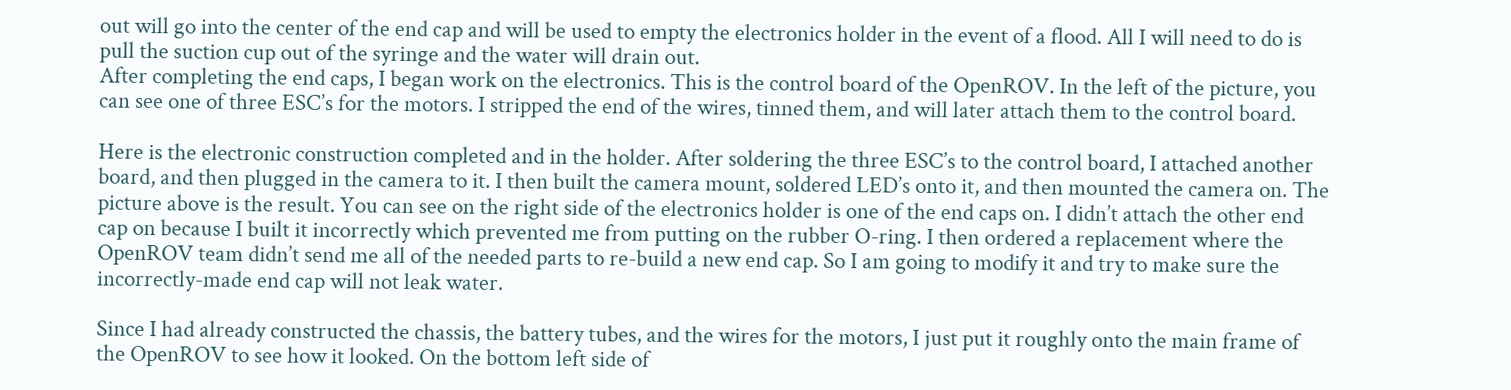out will go into the center of the end cap and will be used to empty the electronics holder in the event of a flood. All I will need to do is pull the suction cup out of the syringe and the water will drain out.
After completing the end caps, I began work on the electronics. This is the control board of the OpenROV. In the left of the picture, you can see one of three ESC’s for the motors. I stripped the end of the wires, tinned them, and will later attach them to the control board.

Here is the electronic construction completed and in the holder. After soldering the three ESC’s to the control board, I attached another board, and then plugged in the camera to it. I then built the camera mount, soldered LED’s onto it, and then mounted the camera on. The picture above is the result. You can see on the right side of the electronics holder is one of the end caps on. I didn’t attach the other end cap on because I built it incorrectly which prevented me from putting on the rubber O-ring. I then ordered a replacement where the OpenROV team didn’t send me all of the needed parts to re-build a new end cap. So I am going to modify it and try to make sure the incorrectly-made end cap will not leak water.

Since I had already constructed the chassis, the battery tubes, and the wires for the motors, I just put it roughly onto the main frame of the OpenROV to see how it looked. On the bottom left side of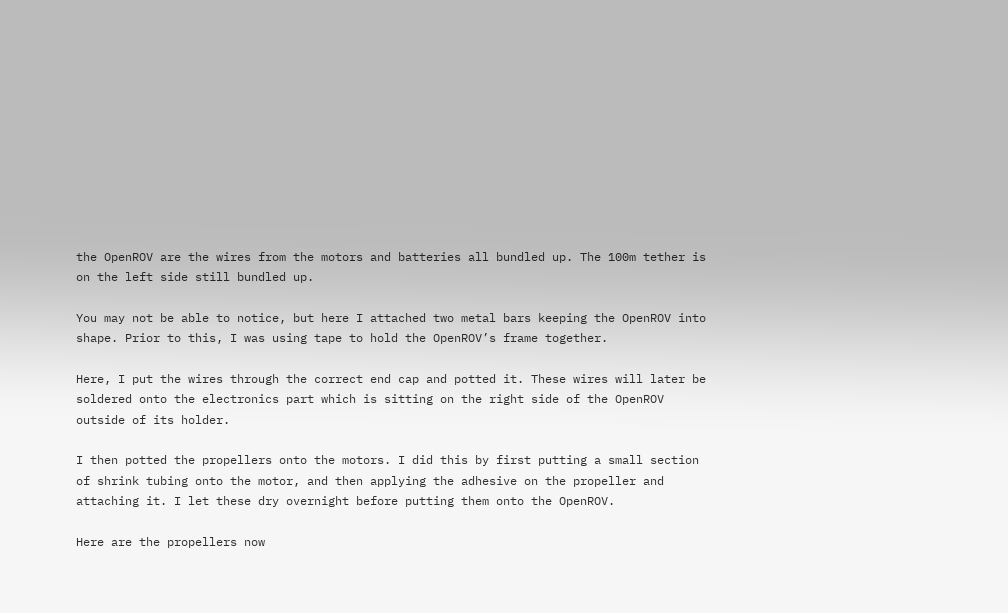the OpenROV are the wires from the motors and batteries all bundled up. The 100m tether is on the left side still bundled up.

You may not be able to notice, but here I attached two metal bars keeping the OpenROV into shape. Prior to this, I was using tape to hold the OpenROV’s frame together.

Here, I put the wires through the correct end cap and potted it. These wires will later be soldered onto the electronics part which is sitting on the right side of the OpenROV outside of its holder.

I then potted the propellers onto the motors. I did this by first putting a small section of shrink tubing onto the motor, and then applying the adhesive on the propeller and attaching it. I let these dry overnight before putting them onto the OpenROV.

Here are the propellers now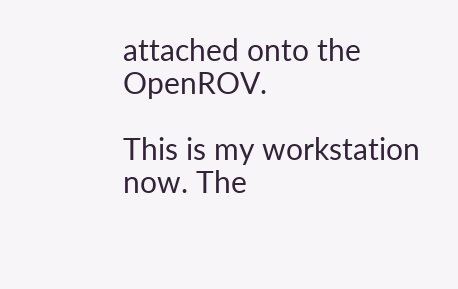attached onto the OpenROV.

This is my workstation now. The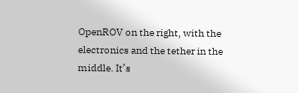OpenROV on the right, with the electronics and the tether in the middle. It’s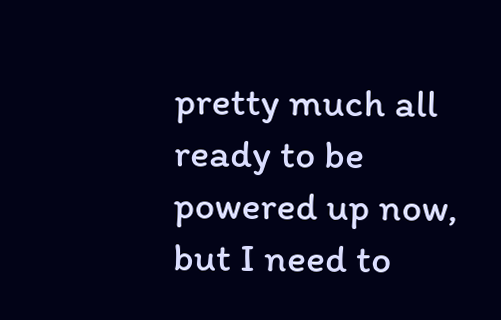pretty much all ready to be powered up now, but I need to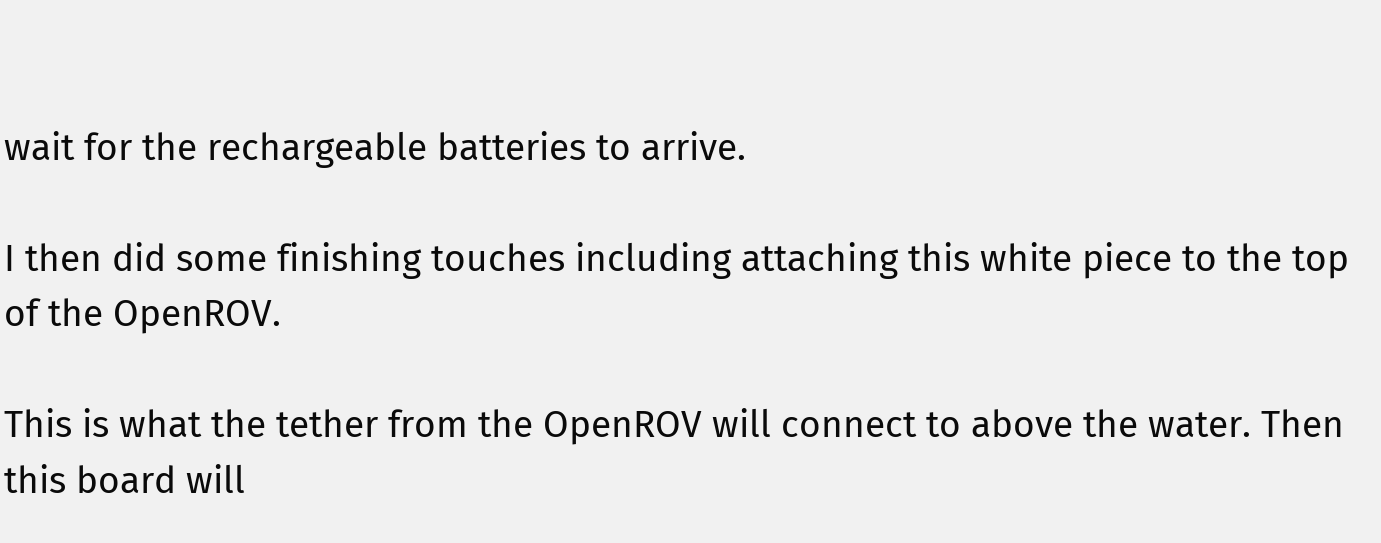wait for the rechargeable batteries to arrive.

I then did some finishing touches including attaching this white piece to the top of the OpenROV.

This is what the tether from the OpenROV will connect to above the water. Then this board will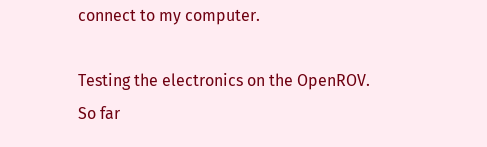connect to my computer.

Testing the electronics on the OpenROV. So far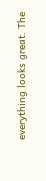everything looks great. The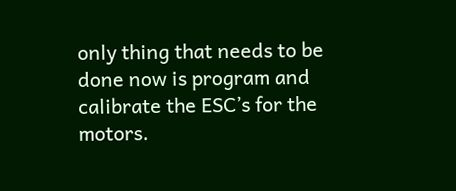only thing that needs to be done now is program and calibrate the ESC’s for the motors.